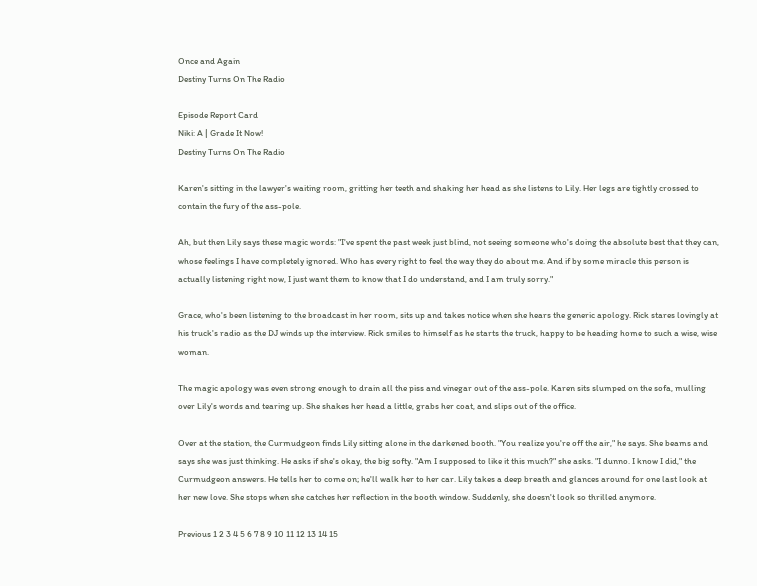Once and Again
Destiny Turns On The Radio

Episode Report Card
Niki: A | Grade It Now!
Destiny Turns On The Radio

Karen's sitting in the lawyer's waiting room, gritting her teeth and shaking her head as she listens to Lily. Her legs are tightly crossed to contain the fury of the ass-pole.

Ah, but then Lily says these magic words: "I've spent the past week just blind, not seeing someone who's doing the absolute best that they can, whose feelings I have completely ignored. Who has every right to feel the way they do about me. And if by some miracle this person is actually listening right now, I just want them to know that I do understand, and I am truly sorry."

Grace, who's been listening to the broadcast in her room, sits up and takes notice when she hears the generic apology. Rick stares lovingly at his truck's radio as the DJ winds up the interview. Rick smiles to himself as he starts the truck, happy to be heading home to such a wise, wise woman.

The magic apology was even strong enough to drain all the piss and vinegar out of the ass-pole. Karen sits slumped on the sofa, mulling over Lily's words and tearing up. She shakes her head a little, grabs her coat, and slips out of the office.

Over at the station, the Curmudgeon finds Lily sitting alone in the darkened booth. "You realize you're off the air," he says. She beams and says she was just thinking. He asks if she's okay, the big softy. "Am I supposed to like it this much?" she asks. "I dunno. I know I did," the Curmudgeon answers. He tells her to come on; he'll walk her to her car. Lily takes a deep breath and glances around for one last look at her new love. She stops when she catches her reflection in the booth window. Suddenly, she doesn't look so thrilled anymore.

Previous 1 2 3 4 5 6 7 8 9 10 11 12 13 14 15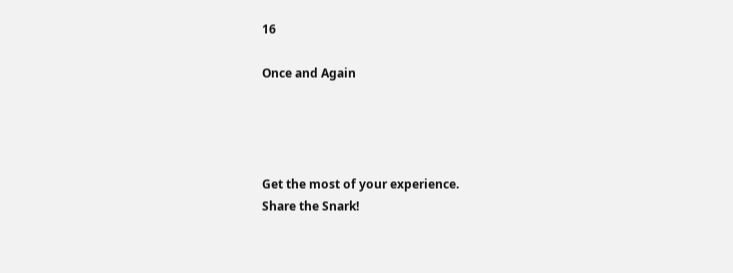16

Once and Again




Get the most of your experience.
Share the Snark!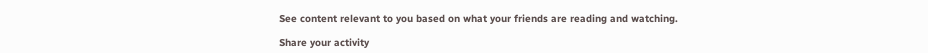See content relevant to you based on what your friends are reading and watching.

Share your activity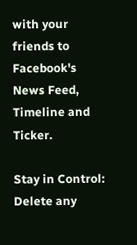with your friends to Facebook's News Feed, Timeline and Ticker.

Stay in Control: Delete any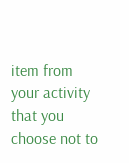item from your activity that you choose not to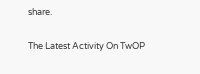share.

The Latest Activity On TwOP